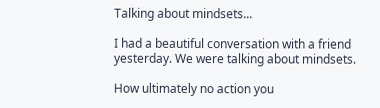Talking about mindsets...

I had a beautiful conversation with a friend yesterday. We were talking about mindsets.

How ultimately no action you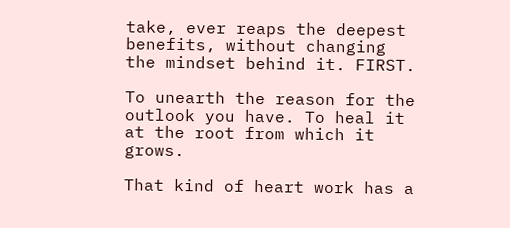take, ever reaps the deepest benefits, without changing the mindset behind it. FIRST.

To unearth the reason for the outlook you have. To heal it at the root from which it grows.

That kind of heart work has a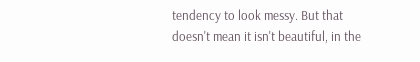tendency to look messy. But that doesn't mean it isn't beautiful, in the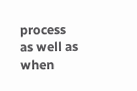process as well as when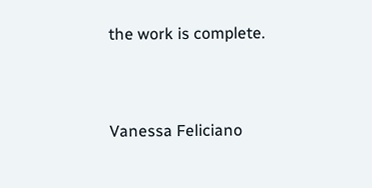the work is complete.


Vanessa Feliciano